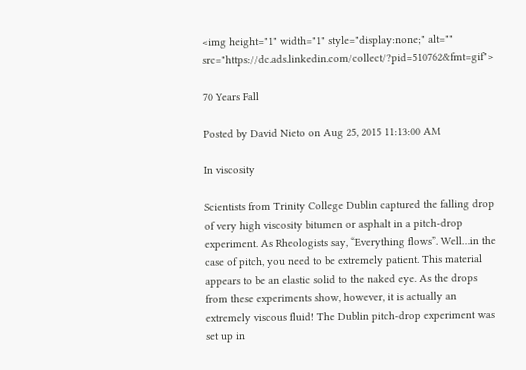<img height="1" width="1" style="display:none;" alt="" src="https://dc.ads.linkedin.com/collect/?pid=510762&fmt=gif">

70 Years Fall

Posted by David Nieto on Aug 25, 2015 11:13:00 AM

In viscosity

Scientists from Trinity College Dublin captured the falling drop of very high viscosity bitumen or asphalt in a pitch-drop experiment. As Rheologists say, “Everything flows”. Well…in the case of pitch, you need to be extremely patient. This material appears to be an elastic solid to the naked eye. As the drops from these experiments show, however, it is actually an extremely viscous fluid! The Dublin pitch-drop experiment was set up in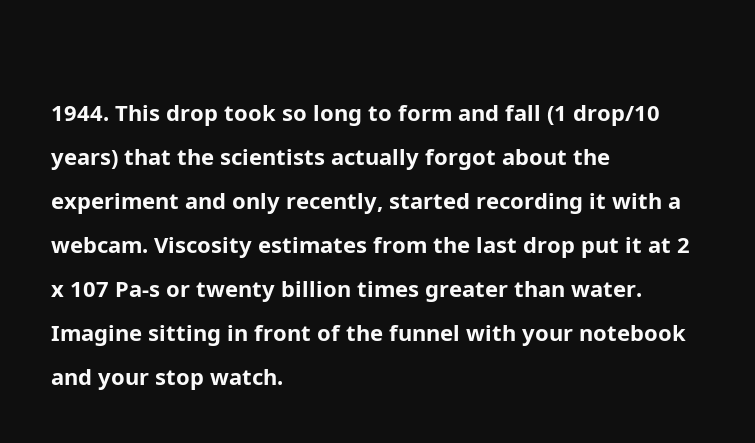1944. This drop took so long to form and fall (1 drop/10 years) that the scientists actually forgot about the experiment and only recently, started recording it with a webcam. Viscosity estimates from the last drop put it at 2 x 107 Pa-s or twenty billion times greater than water. Imagine sitting in front of the funnel with your notebook and your stop watch.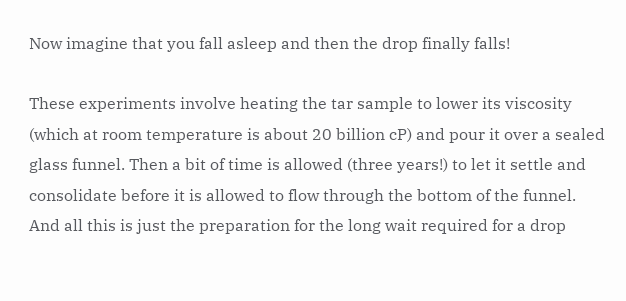Now imagine that you fall asleep and then the drop finally falls!

These experiments involve heating the tar sample to lower its viscosity (which at room temperature is about 20 billion cP) and pour it over a sealed glass funnel. Then a bit of time is allowed (three years!) to let it settle and consolidate before it is allowed to flow through the bottom of the funnel. And all this is just the preparation for the long wait required for a drop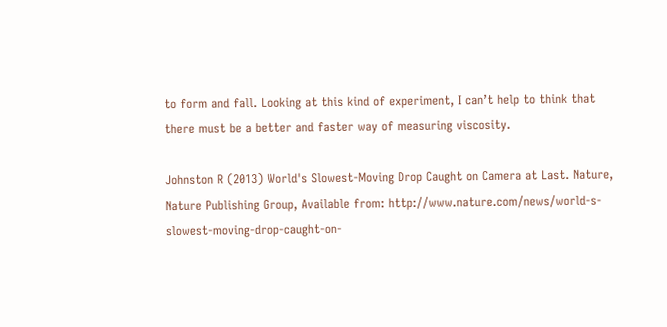to form and fall. Looking at this kind of experiment, I can’t help to think that there must be a better and faster way of measuring viscosity.

Johnston R (2013) World's Slowest-Moving Drop Caught on Camera at Last. Nature, Nature Publishing Group, Available from: http://www.nature.com/news/world-s-slowest-moving-drop-caught-on-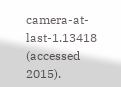camera-at-last-1.13418 (accessed 2015).